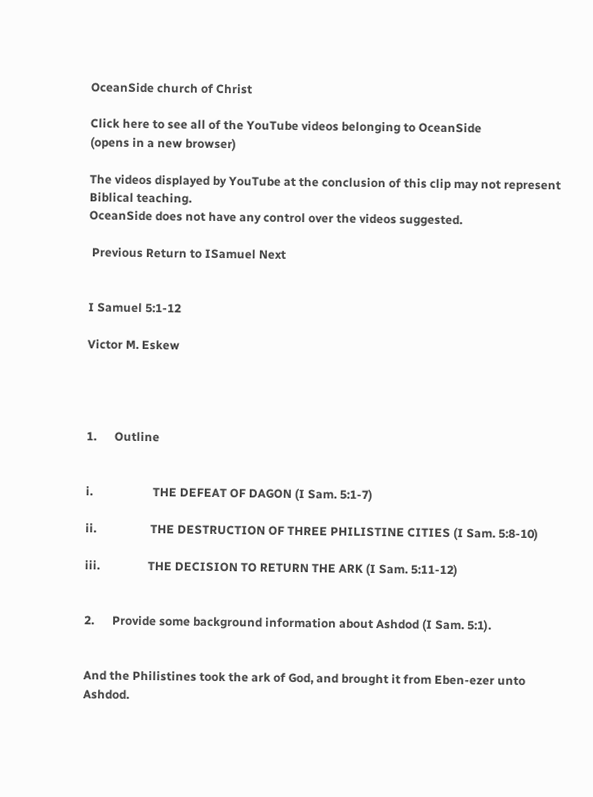OceanSide church of Christ

Click here to see all of the YouTube videos belonging to OceanSide
(opens in a new browser)

The videos displayed by YouTube at the conclusion of this clip may not represent Biblical teaching.
OceanSide does not have any control over the videos suggested.

 Previous Return to ISamuel Next


I Samuel 5:1-12

Victor M. Eskew




1.      Outline


i.                    THE DEFEAT OF DAGON (I Sam. 5:1-7)

ii.                  THE DESTRUCTION OF THREE PHILISTINE CITIES (I Sam. 5:8-10)

iii.                THE DECISION TO RETURN THE ARK (I Sam. 5:11-12)


2.      Provide some background information about Ashdod (I Sam. 5:1).


And the Philistines took the ark of God, and brought it from Eben-ezer unto Ashdod.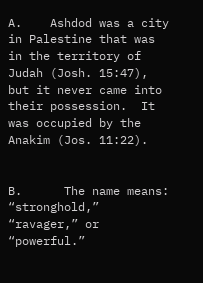A.    Ashdod was a city in Palestine that was in the territory of Judah (Josh. 15:47), but it never came into their possession.  It was occupied by the Anakim (Jos. 11:22).


B.      The name means:  “stronghold,” “ravager,” or “powerful.”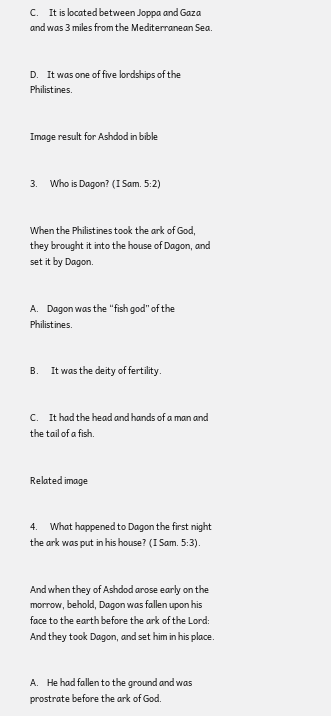C.     It is located between Joppa and Gaza and was 3 miles from the Mediterranean Sea.


D.    It was one of five lordships of the Philistines.


Image result for Ashdod in bible


3.      Who is Dagon? (I Sam. 5:2)


When the Philistines took the ark of God, they brought it into the house of Dagon, and set it by Dagon.


A.    Dagon was the “fish god” of the Philistines.


B.      It was the deity of fertility.


C.     It had the head and hands of a man and the tail of a fish.


Related image


4.      What happened to Dagon the first night the ark was put in his house? (I Sam. 5:3).


And when they of Ashdod arose early on the morrow, behold, Dagon was fallen upon his face to the earth before the ark of the Lord:  And they took Dagon, and set him in his place.


A.    He had fallen to the ground and was prostrate before the ark of God.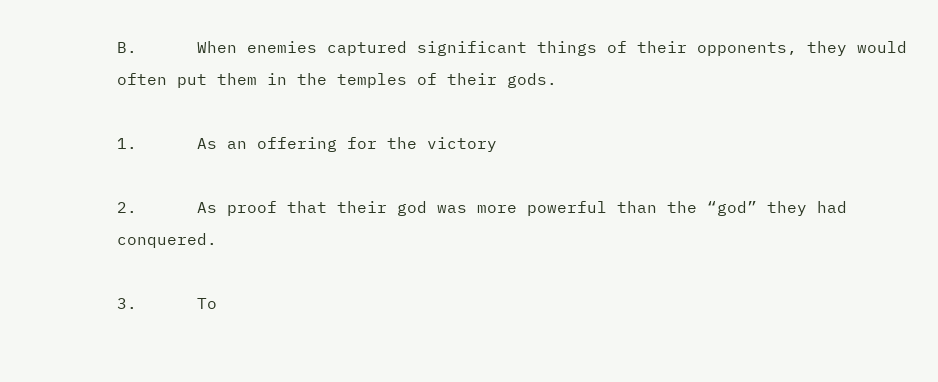B.      When enemies captured significant things of their opponents, they would often put them in the temples of their gods.

1.      As an offering for the victory

2.      As proof that their god was more powerful than the “god” they had conquered.

3.      To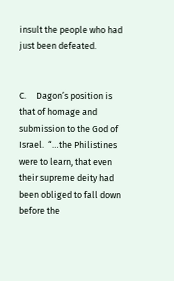insult the people who had just been defeated.


C.     Dagon’s position is that of homage and submission to the God of Israel.  “…the Philistines were to learn, that even their supreme deity had been obliged to fall down before the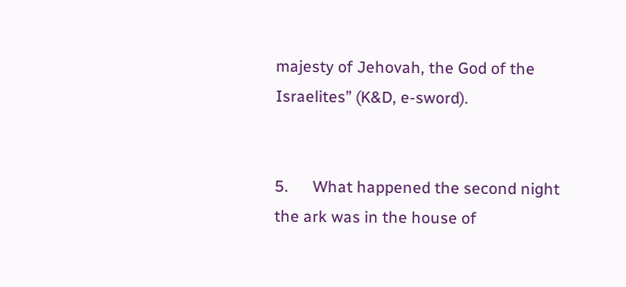majesty of Jehovah, the God of the Israelites” (K&D, e-sword).


5.      What happened the second night the ark was in the house of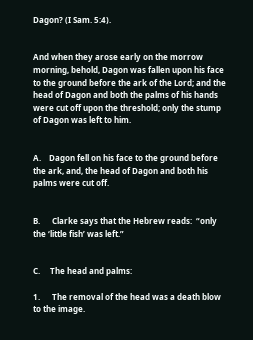Dagon? (I Sam. 5:4).


And when they arose early on the morrow morning, behold, Dagon was fallen upon his face to the ground before the ark of the Lord; and the head of Dagon and both the palms of his hands were cut off upon the threshold; only the stump of Dagon was left to him.


A.    Dagon fell on his face to the ground before the ark, and, the head of Dagon and both his palms were cut off.


B.      Clarke says that the Hebrew reads:  “only the ‘little fish’ was left.”


C.     The head and palms:

1.      The removal of the head was a death blow to the image.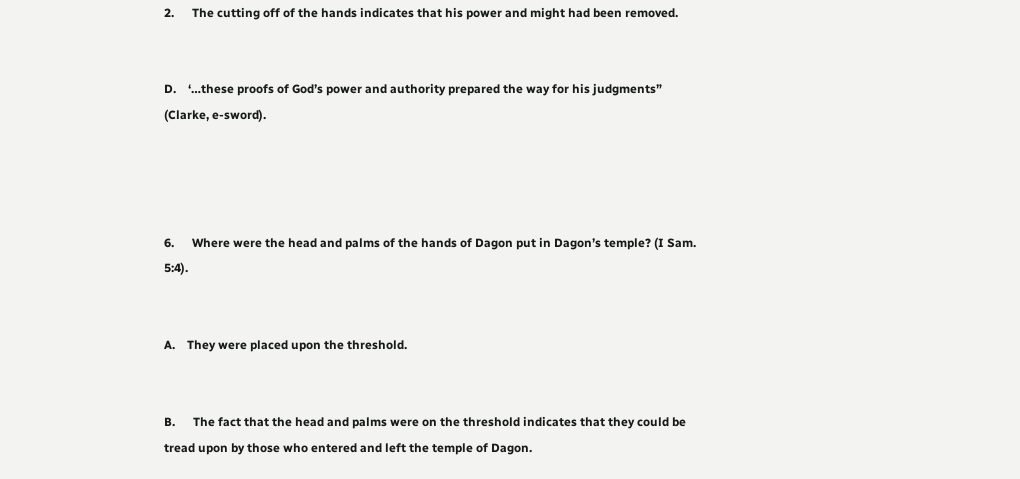2.      The cutting off of the hands indicates that his power and might had been removed.


D.    ‘…these proofs of God’s power and authority prepared the way for his judgments” (Clarke, e-sword).




6.      Where were the head and palms of the hands of Dagon put in Dagon’s temple? (I Sam. 5:4).


A.    They were placed upon the threshold.


B.      The fact that the head and palms were on the threshold indicates that they could be tread upon by those who entered and left the temple of Dagon.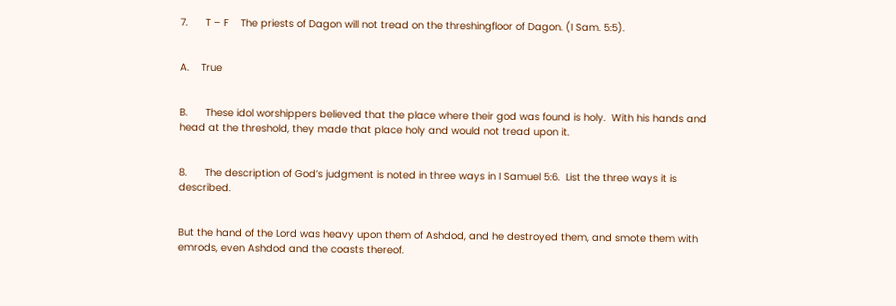7.      T – F    The priests of Dagon will not tread on the threshingfloor of Dagon. (I Sam. 5:5).


A.    True


B.      These idol worshippers believed that the place where their god was found is holy.  With his hands and head at the threshold, they made that place holy and would not tread upon it.


8.      The description of God’s judgment is noted in three ways in I Samuel 5:6.  List the three ways it is described.


But the hand of the Lord was heavy upon them of Ashdod, and he destroyed them, and smote them with emrods, even Ashdod and the coasts thereof.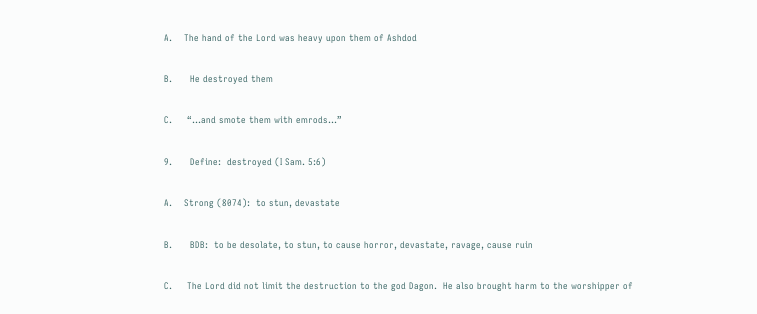A.    The hand of the Lord was heavy upon them of Ashdod


B.      He destroyed them


C.     “…and smote them with emrods…”


9.      Define:  destroyed (I Sam. 5:6)


A.    Strong (8074):  to stun, devastate


B.      BDB:  to be desolate, to stun, to cause horror, devastate, ravage, cause ruin


C.     The Lord did not limit the destruction to the god Dagon.  He also brought harm to the worshipper of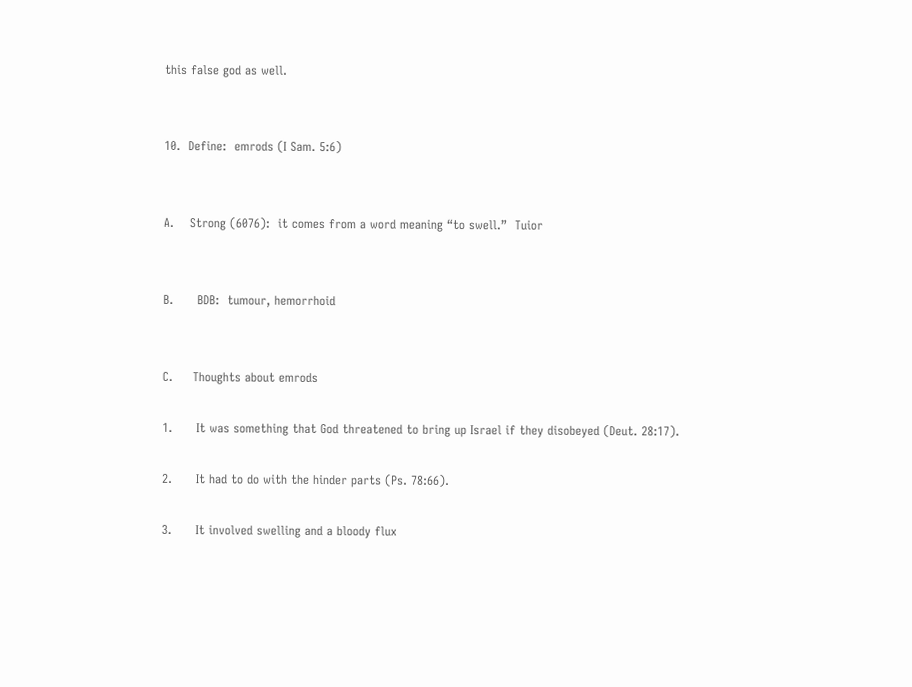this false god as well.


10.  Define:  emrods (I Sam. 5:6)


A.    Strong (6076):  it comes from a word meaning “to swell.”  Tuior


B.      BDB:  tumour, hemorrhoid


C.     Thoughts about emrods

1.      It was something that God threatened to bring up Israel if they disobeyed (Deut. 28:17).

2.      It had to do with the hinder parts (Ps. 78:66).

3.      It involved swelling and a bloody flux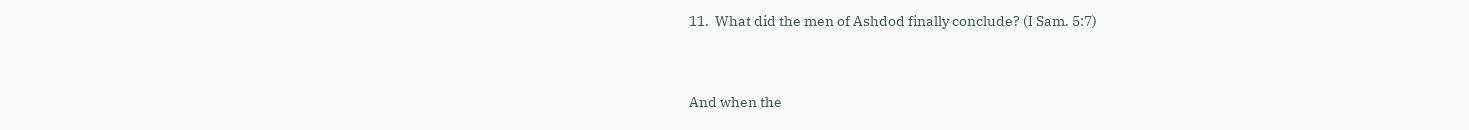11.  What did the men of Ashdod finally conclude? (I Sam. 5:7)


And when the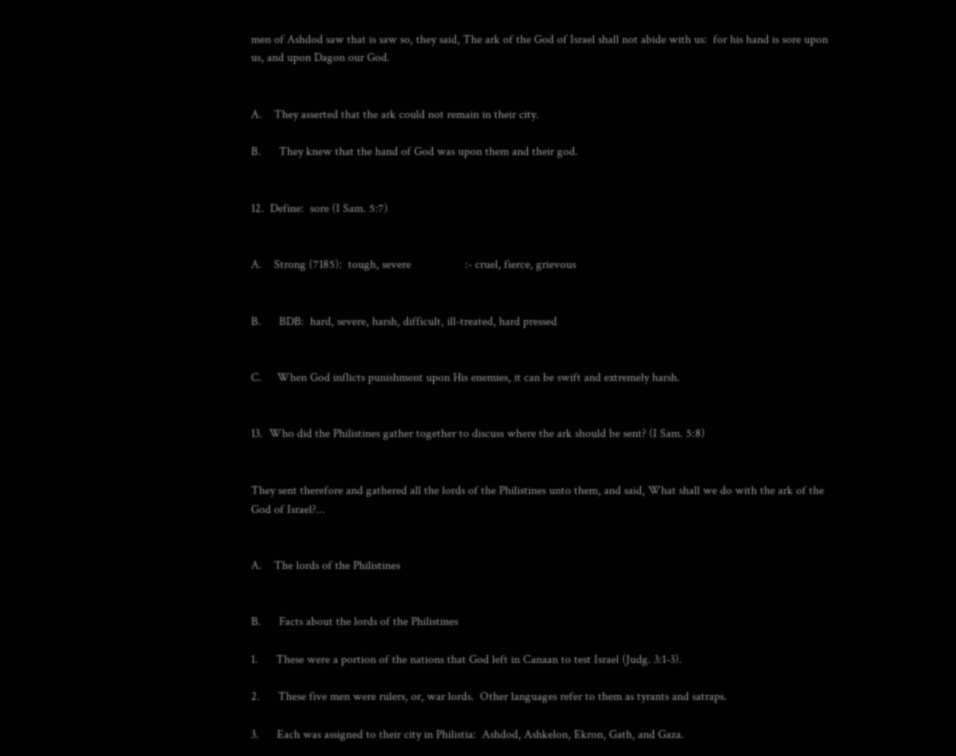men of Ashdod saw that is saw so, they said, The ark of the God of Israel shall not abide with us:  for his hand is sore upon us, and upon Dagon our God.


A.    They asserted that the ark could not remain in their city.

B.      They knew that the hand of God was upon them and their god.


12.  Define:  sore (I Sam. 5:7)


A.    Strong (7185):  tough, severe                  :- cruel, fierce, grievous


B.      BDB:  hard, severe, harsh, difficult, ill-treated, hard pressed


C.     When God inflicts punishment upon His enemies, it can be swift and extremely harsh.


13.  Who did the Philistines gather together to discuss where the ark should be sent? (I Sam. 5:8)


They sent therefore and gathered all the lords of the Philistines unto them, and said, What shall we do with the ark of the God of Israel?...


A.    The lords of the Philistines


B.      Facts about the lords of the Philistines

1.      These were a portion of the nations that God left in Canaan to test Israel (Judg. 3:1-3).

2.      These five men were rulers, or, war lords.  Other languages refer to them as tyrants and satraps.

3.      Each was assigned to their city in Philistia:  Ashdod, Ashkelon, Ekron, Gath, and Gaza.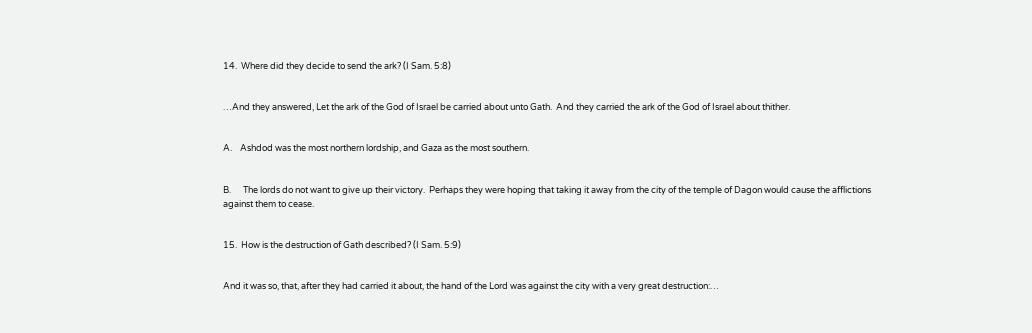14.  Where did they decide to send the ark? (I Sam. 5:8)


…And they answered, Let the ark of the God of Israel be carried about unto Gath.  And they carried the ark of the God of Israel about thither.


A.    Ashdod was the most northern lordship, and Gaza as the most southern.


B.      The lords do not want to give up their victory.  Perhaps they were hoping that taking it away from the city of the temple of Dagon would cause the afflictions against them to cease.


15.  How is the destruction of Gath described? (I Sam. 5:9)


And it was so, that, after they had carried it about, the hand of the Lord was against the city with a very great destruction:…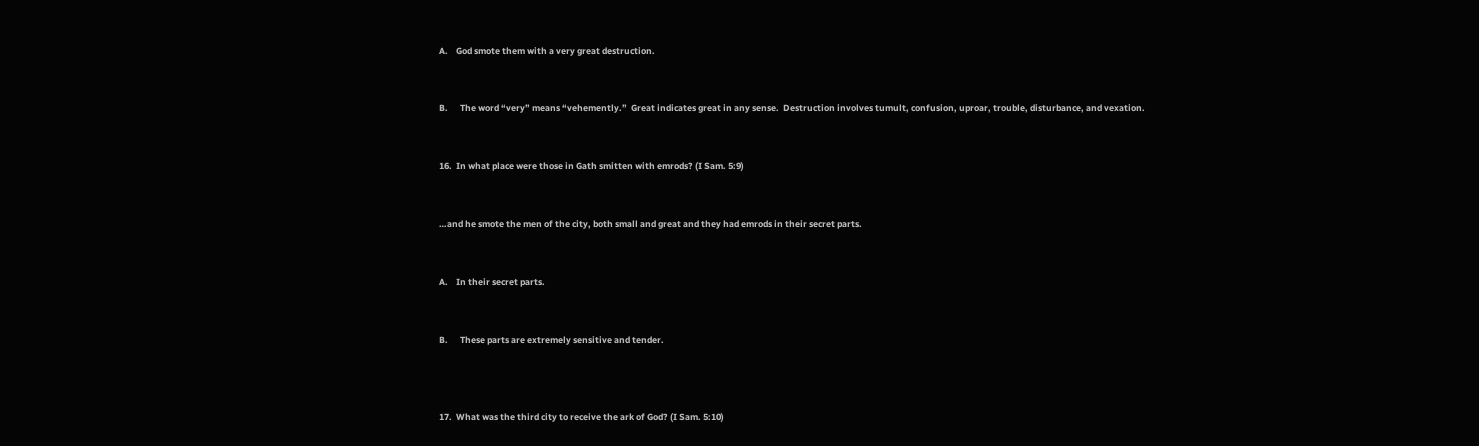A.    God smote them with a very great destruction.


B.      The word “very” means “vehemently.”  Great indicates great in any sense.  Destruction involves tumult, confusion, uproar, trouble, disturbance, and vexation.


16.  In what place were those in Gath smitten with emrods? (I Sam. 5:9)


…and he smote the men of the city, both small and great and they had emrods in their secret parts.


A.    In their secret parts.


B.      These parts are extremely sensitive and tender.



17.  What was the third city to receive the ark of God? (I Sam. 5:10)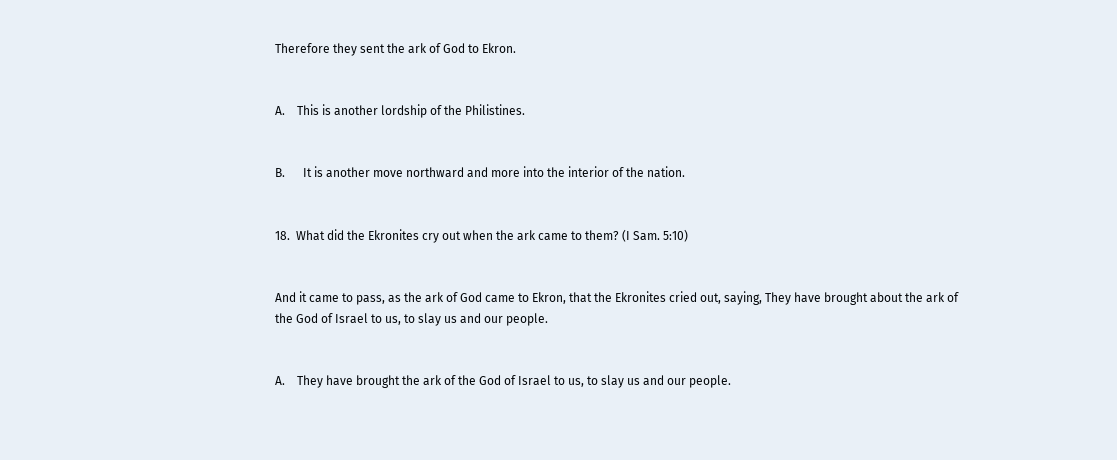Therefore they sent the ark of God to Ekron.


A.    This is another lordship of the Philistines.


B.      It is another move northward and more into the interior of the nation.


18.  What did the Ekronites cry out when the ark came to them? (I Sam. 5:10)


And it came to pass, as the ark of God came to Ekron, that the Ekronites cried out, saying, They have brought about the ark of the God of Israel to us, to slay us and our people.


A.    They have brought the ark of the God of Israel to us, to slay us and our people.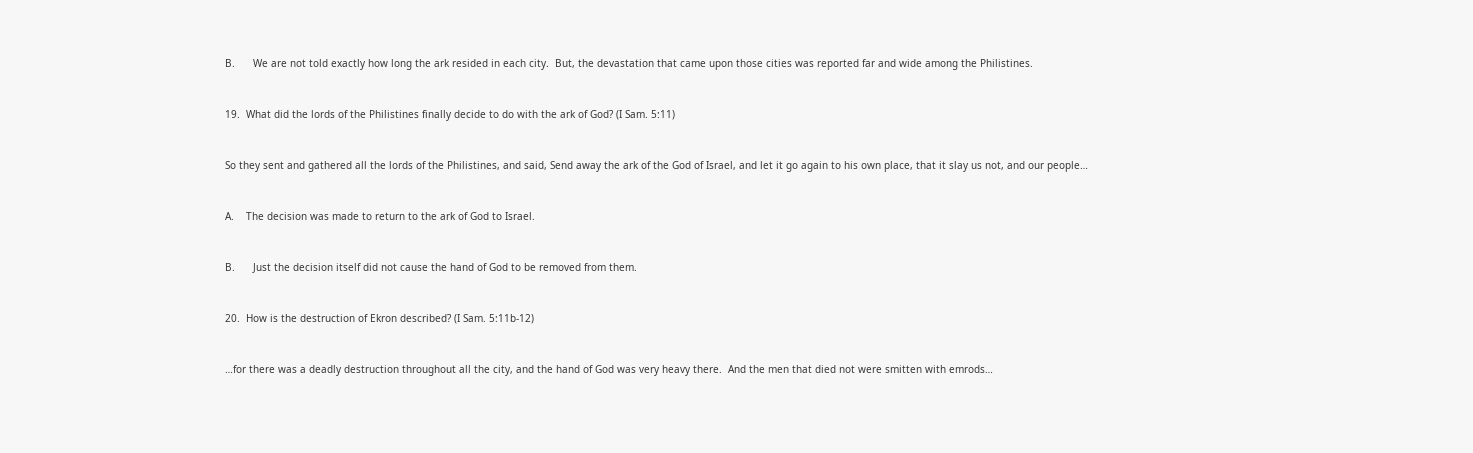B.      We are not told exactly how long the ark resided in each city.  But, the devastation that came upon those cities was reported far and wide among the Philistines.


19.  What did the lords of the Philistines finally decide to do with the ark of God? (I Sam. 5:11)


So they sent and gathered all the lords of the Philistines, and said, Send away the ark of the God of Israel, and let it go again to his own place, that it slay us not, and our people…


A.    The decision was made to return to the ark of God to Israel.


B.      Just the decision itself did not cause the hand of God to be removed from them.


20.  How is the destruction of Ekron described? (I Sam. 5:11b-12)


…for there was a deadly destruction throughout all the city, and the hand of God was very heavy there.  And the men that died not were smitten with emrods…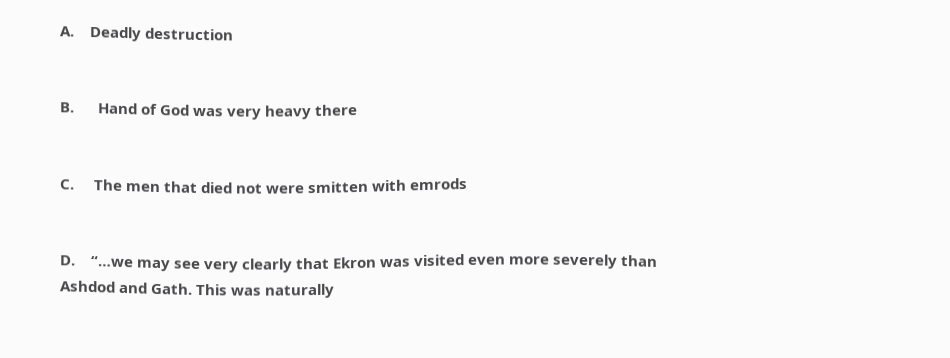A.    Deadly destruction


B.      Hand of God was very heavy there


C.     The men that died not were smitten with emrods


D.    “…we may see very clearly that Ekron was visited even more severely than Ashdod and Gath. This was naturally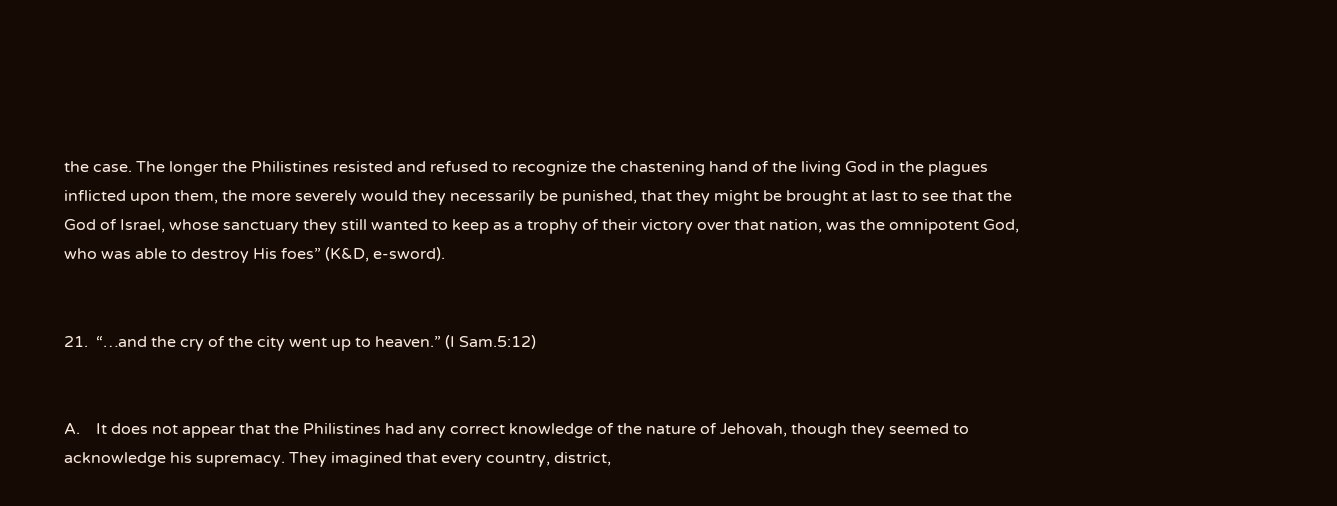the case. The longer the Philistines resisted and refused to recognize the chastening hand of the living God in the plagues inflicted upon them, the more severely would they necessarily be punished, that they might be brought at last to see that the God of Israel, whose sanctuary they still wanted to keep as a trophy of their victory over that nation, was the omnipotent God, who was able to destroy His foes” (K&D, e-sword).


21.  “…and the cry of the city went up to heaven.” (I Sam.5:12)


A.    It does not appear that the Philistines had any correct knowledge of the nature of Jehovah, though they seemed to acknowledge his supremacy. They imagined that every country, district,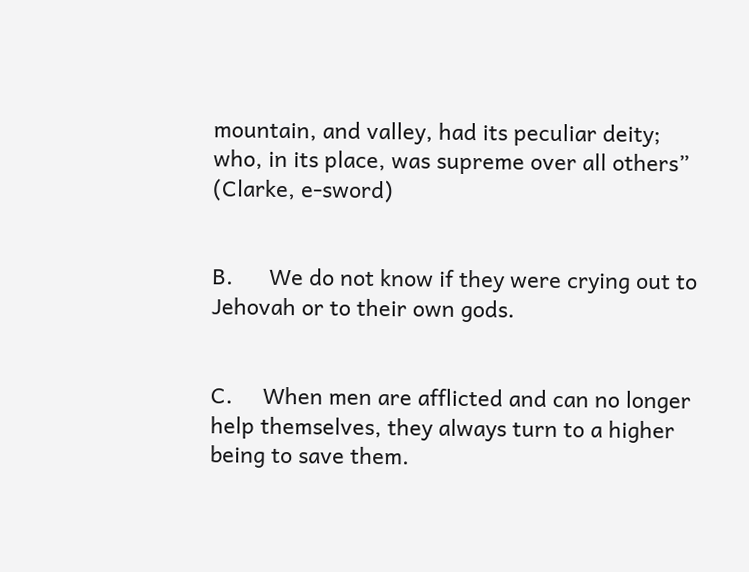mountain, and valley, had its peculiar deity; who, in its place, was supreme over all others” (Clarke, e-sword)


B.      We do not know if they were crying out to Jehovah or to their own gods.


C.     When men are afflicted and can no longer help themselves, they always turn to a higher being to save them.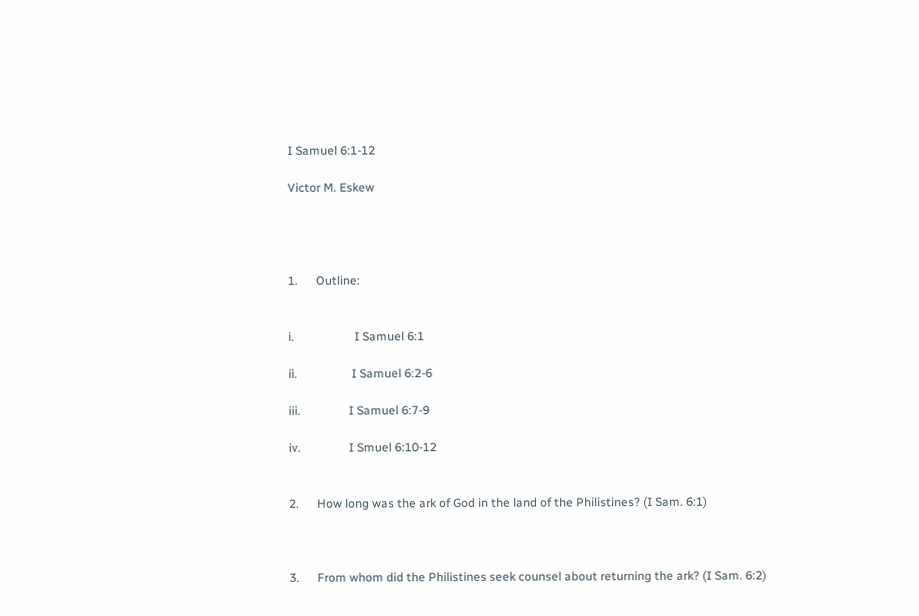I Samuel 6:1-12

Victor M. Eskew




1.      Outline:


i.                    I Samuel 6:1

ii.                  I Samuel 6:2-6

iii.                I Samuel 6:7-9

iv.                I Smuel 6:10-12


2.      How long was the ark of God in the land of the Philistines? (I Sam. 6:1)



3.      From whom did the Philistines seek counsel about returning the ark? (I Sam. 6:2)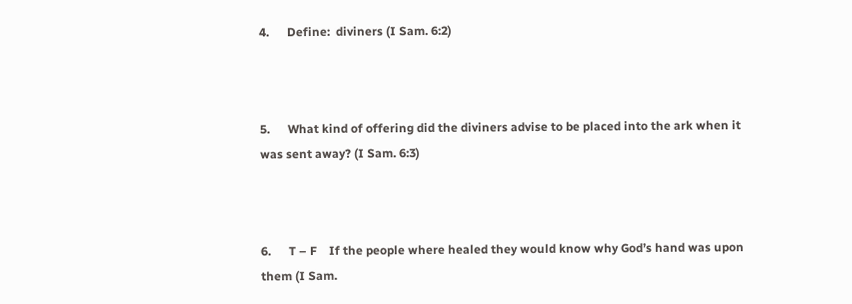4.      Define:  diviners (I Sam. 6:2)



5.      What kind of offering did the diviners advise to be placed into the ark when it was sent away? (I Sam. 6:3)



6.      T – F    If the people where healed they would know why God’s hand was upon them (I Sam.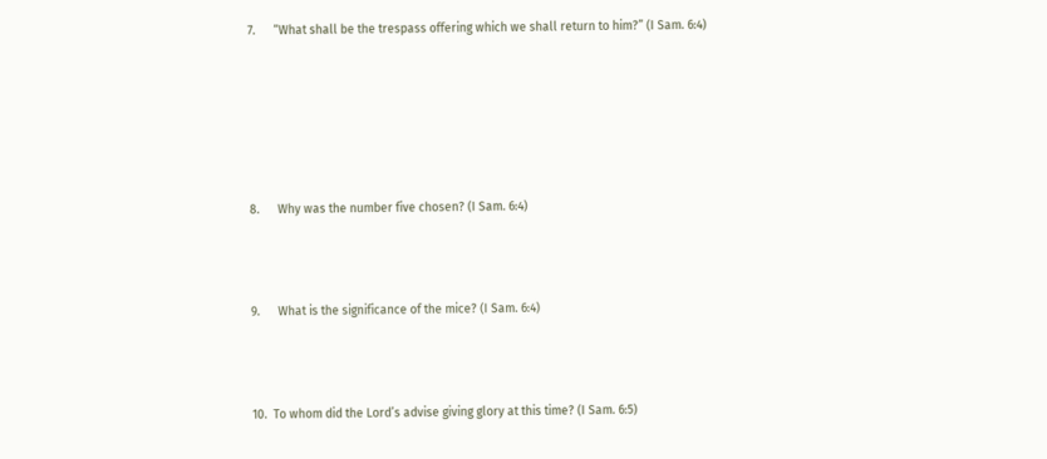7.      “What shall be the trespass offering which we shall return to him?” (I Sam. 6:4)






8.      Why was the number five chosen? (I Sam. 6:4)



9.      What is the significance of the mice? (I Sam. 6:4)



10.  To whom did the Lord’s advise giving glory at this time? (I Sam. 6:5)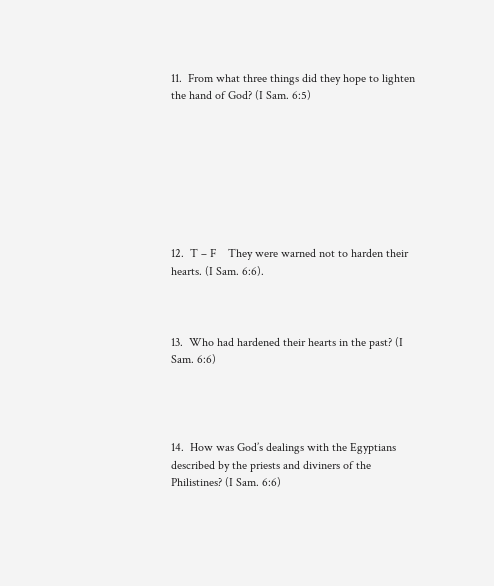11.  From what three things did they hope to lighten the hand of God? (I Sam. 6:5)








12.  T – F    They were warned not to harden their hearts. (I Sam. 6:6).



13.  Who had hardened their hearts in the past? (I Sam. 6:6)




14.  How was God’s dealings with the Egyptians described by the priests and diviners of the Philistines? (I Sam. 6:6)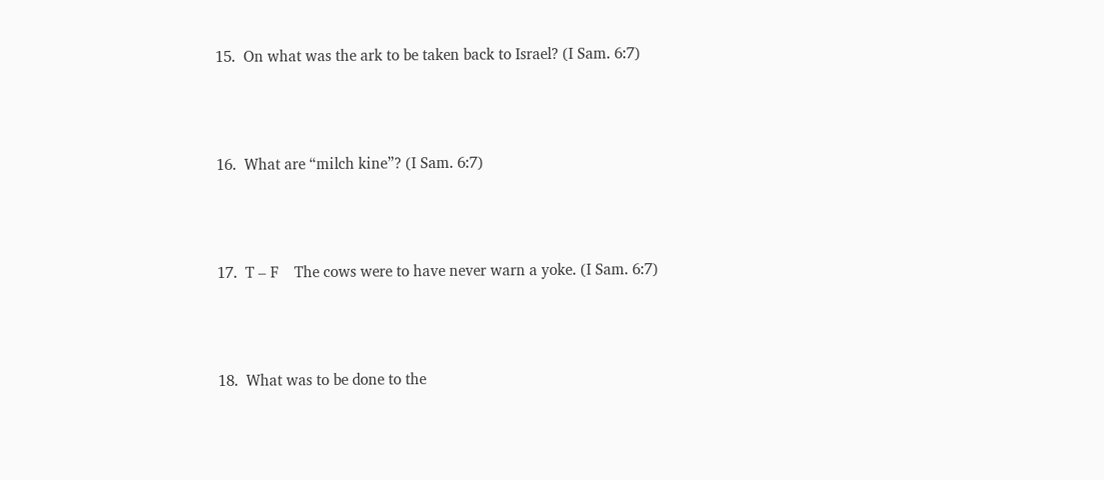15.  On what was the ark to be taken back to Israel? (I Sam. 6:7)



16.  What are “milch kine”? (I Sam. 6:7)



17.  T – F    The cows were to have never warn a yoke. (I Sam. 6:7)



18.  What was to be done to the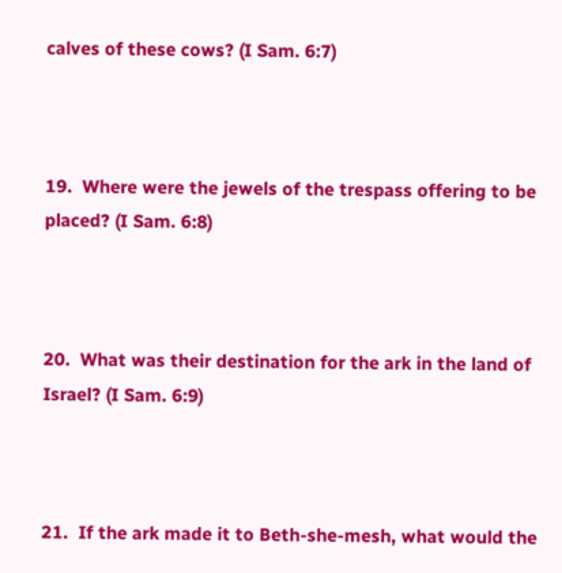calves of these cows? (I Sam. 6:7)



19.  Where were the jewels of the trespass offering to be placed? (I Sam. 6:8)



20.  What was their destination for the ark in the land of Israel? (I Sam. 6:9)



21.  If the ark made it to Beth-she-mesh, what would the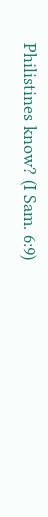Philistines know? (I Sam. 6:9)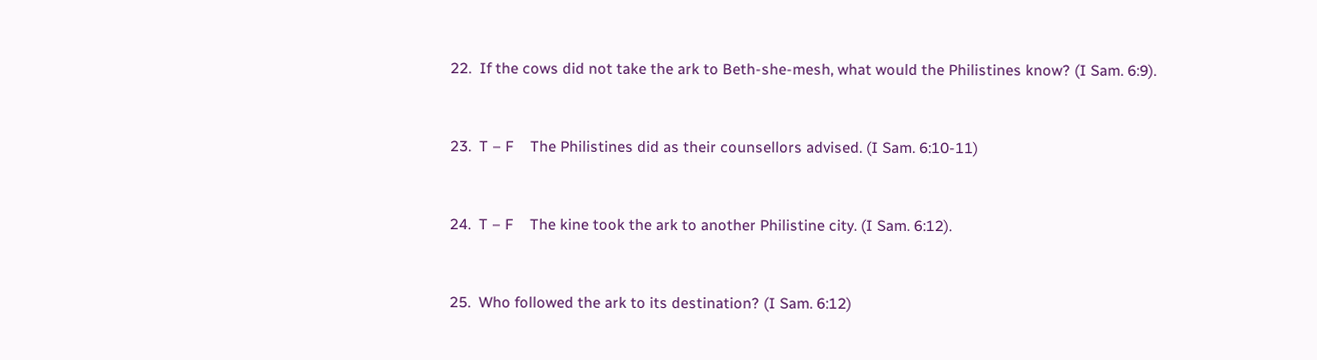22.  If the cows did not take the ark to Beth-she-mesh, what would the Philistines know? (I Sam. 6:9).



23.  T – F    The Philistines did as their counsellors advised. (I Sam. 6:10-11)



24.  T – F    The kine took the ark to another Philistine city. (I Sam. 6:12).



25.  Who followed the ark to its destination? (I Sam. 6:12)